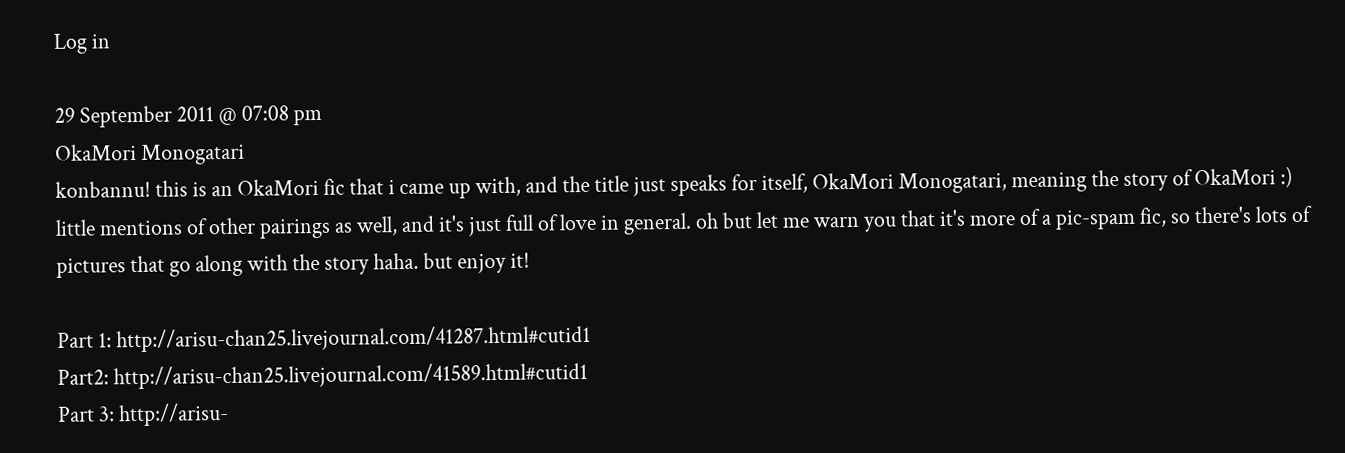Log in

29 September 2011 @ 07:08 pm
OkaMori Monogatari
konbannu! this is an OkaMori fic that i came up with, and the title just speaks for itself, OkaMori Monogatari, meaning the story of OkaMori :) little mentions of other pairings as well, and it's just full of love in general. oh but let me warn you that it's more of a pic-spam fic, so there's lots of pictures that go along with the story haha. but enjoy it!

Part 1: http://arisu-chan25.livejournal.com/41287.html#cutid1
Part2: http://arisu-chan25.livejournal.com/41589.html#cutid1
Part 3: http://arisu-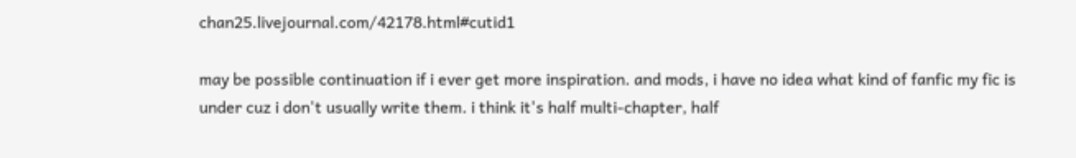chan25.livejournal.com/42178.html#cutid1

may be possible continuation if i ever get more inspiration. and mods, i have no idea what kind of fanfic my fic is under cuz i don't usually write them. i think it's half multi-chapter, half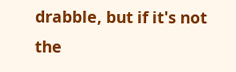drabble, but if it's not the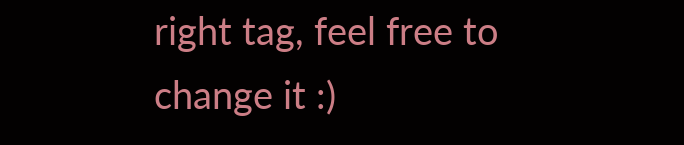right tag, feel free to change it :)